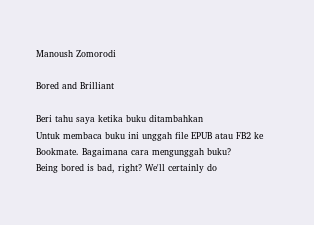Manoush Zomorodi

Bored and Brilliant

Beri tahu saya ketika buku ditambahkan
Untuk membaca buku ini unggah file EPUB atau FB2 ke Bookmate. Bagaimana cara mengunggah buku?
Being bored is bad, right? We'll certainly do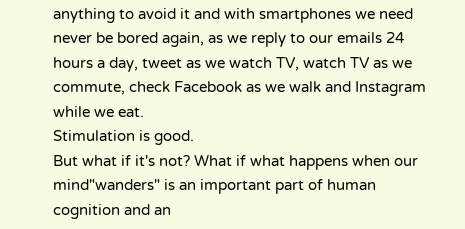anything to avoid it and with smartphones we need never be bored again, as we reply to our emails 24 hours a day, tweet as we watch TV, watch TV as we commute, check Facebook as we walk and Instagram while we eat.
Stimulation is good.
But what if it's not? What if what happens when our mind"wanders" is an important part of human cognition and an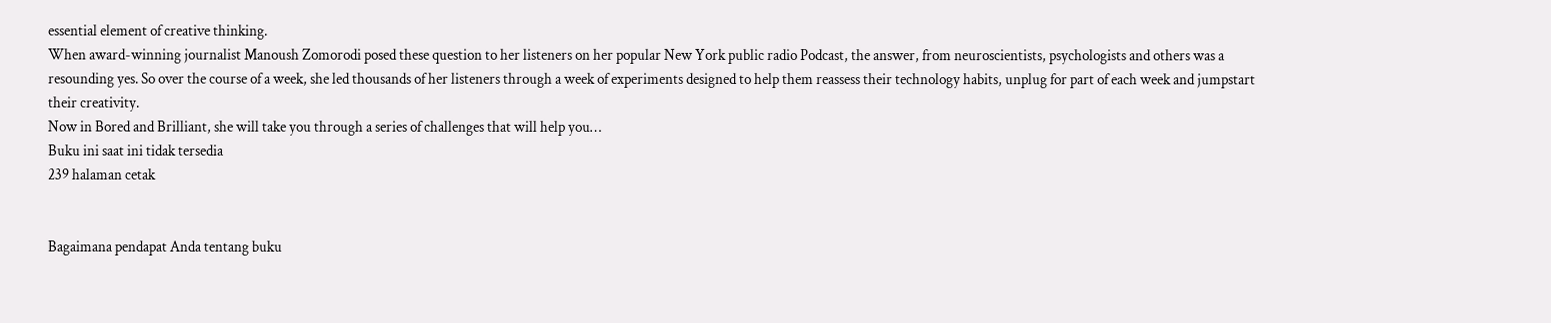essential element of creative thinking.
When award-winning journalist Manoush Zomorodi posed these question to her listeners on her popular New York public radio Podcast, the answer, from neuroscientists, psychologists and others was a resounding yes. So over the course of a week, she led thousands of her listeners through a week of experiments designed to help them reassess their technology habits, unplug for part of each week and jumpstart their creativity.
Now in Bored and Brilliant, she will take you through a series of challenges that will help you…
Buku ini saat ini tidak tersedia
239 halaman cetak


Bagaimana pendapat Anda tentang buku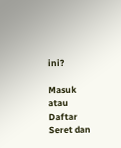ini?

Masuk atau Daftar
Seret dan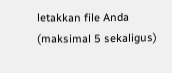letakkan file Anda (maksimal 5 sekaligus)